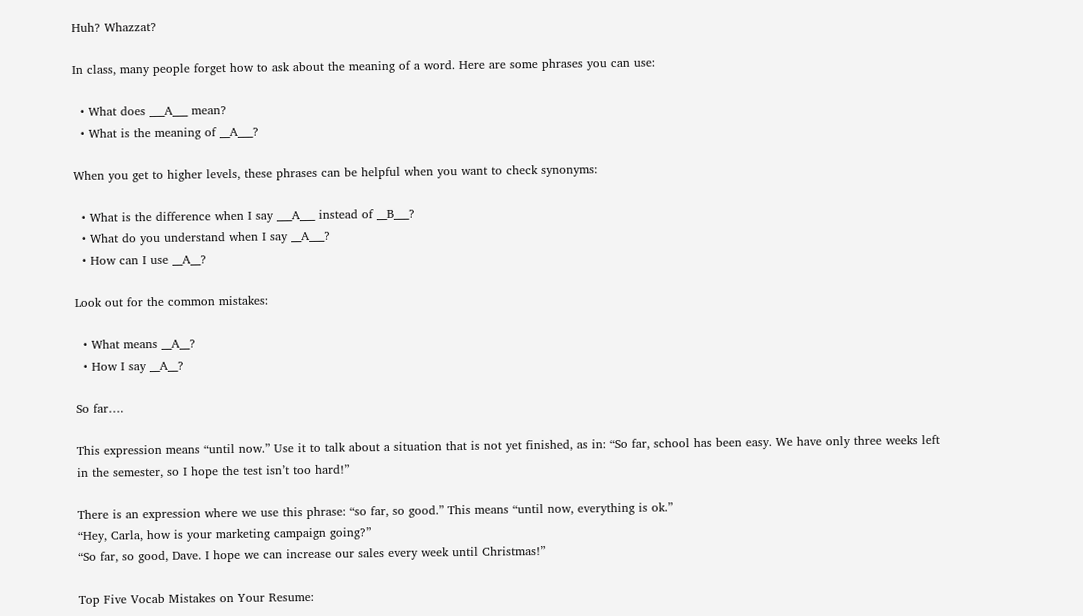Huh? Whazzat?

In class, many people forget how to ask about the meaning of a word. Here are some phrases you can use:

  • What does ___A___ mean?
  • What is the meaning of __A___?

When you get to higher levels, these phrases can be helpful when you want to check synonyms:

  • What is the difference when I say ___A___ instead of __B___?
  • What do you understand when I say __A___?
  • How can I use __A__?

Look out for the common mistakes:

  • What means __A__?
  • How I say __A__?

So far….

This expression means “until now.” Use it to talk about a situation that is not yet finished, as in: “So far, school has been easy. We have only three weeks left in the semester, so I hope the test isn’t too hard!”

There is an expression where we use this phrase: “so far, so good.” This means “until now, everything is ok.”
“Hey, Carla, how is your marketing campaign going?”
“So far, so good, Dave. I hope we can increase our sales every week until Christmas!”

Top Five Vocab Mistakes on Your Resume: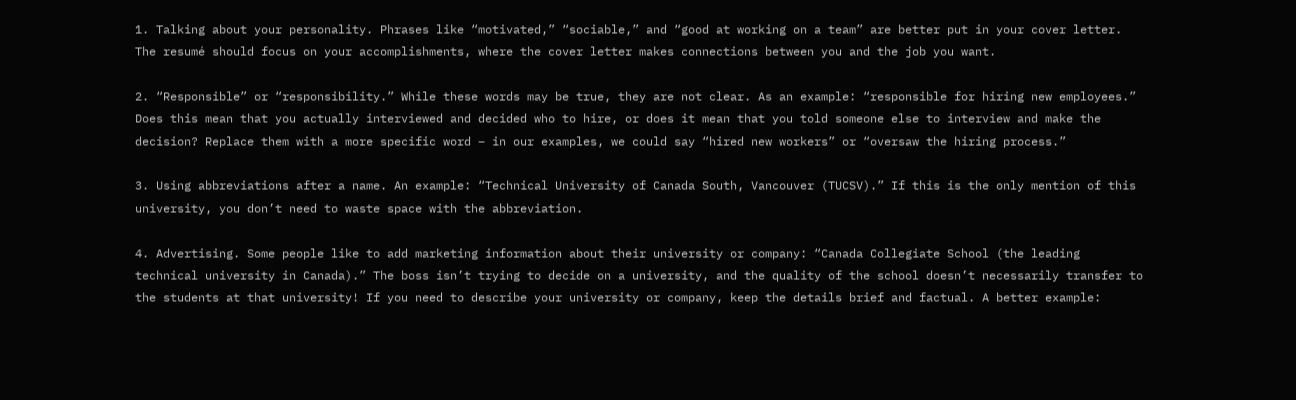1. Talking about your personality. Phrases like “motivated,” “sociable,” and “good at working on a team” are better put in your cover letter. The resumé should focus on your accomplishments, where the cover letter makes connections between you and the job you want.

2. “Responsible” or “responsibility.” While these words may be true, they are not clear. As an example: “responsible for hiring new employees.” Does this mean that you actually interviewed and decided who to hire, or does it mean that you told someone else to interview and make the decision? Replace them with a more specific word – in our examples, we could say “hired new workers” or “oversaw the hiring process.”

3. Using abbreviations after a name. An example: “Technical University of Canada South, Vancouver (TUCSV).” If this is the only mention of this university, you don’t need to waste space with the abbreviation.

4. Advertising. Some people like to add marketing information about their university or company: “Canada Collegiate School (the leading technical university in Canada).” The boss isn’t trying to decide on a university, and the quality of the school doesn’t necessarily transfer to the students at that university! If you need to describe your university or company, keep the details brief and factual. A better example: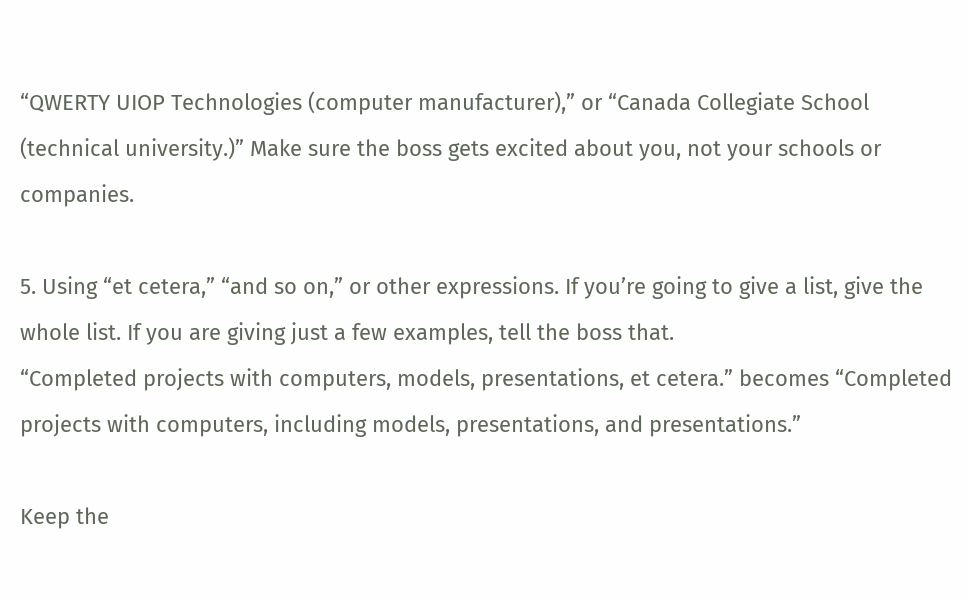“QWERTY UIOP Technologies (computer manufacturer),” or “Canada Collegiate School (technical university.)” Make sure the boss gets excited about you, not your schools or companies.

5. Using “et cetera,” “and so on,” or other expressions. If you’re going to give a list, give the whole list. If you are giving just a few examples, tell the boss that.
“Completed projects with computers, models, presentations, et cetera.” becomes “Completed projects with computers, including models, presentations, and presentations.”

Keep the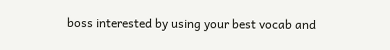boss interested by using your best vocab and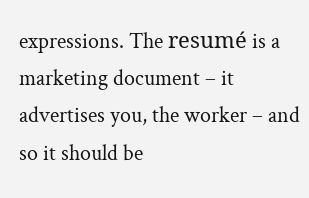expressions. The resumé is a marketing document – it advertises you, the worker – and so it should be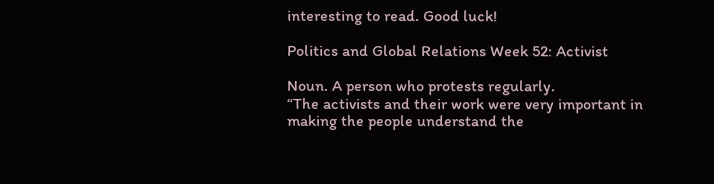interesting to read. Good luck!

Politics and Global Relations Week 52: Activist

Noun. A person who protests regularly.
“The activists and their work were very important in making the people understand the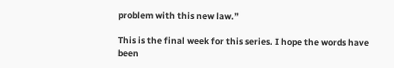problem with this new law.”

This is the final week for this series. I hope the words have been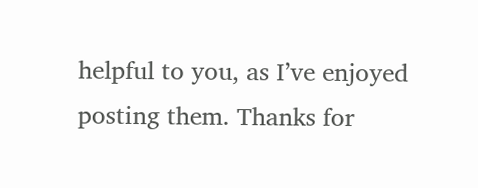helpful to you, as I’ve enjoyed posting them. Thanks for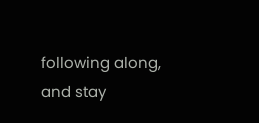following along, and stay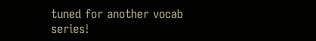tuned for another vocab series!